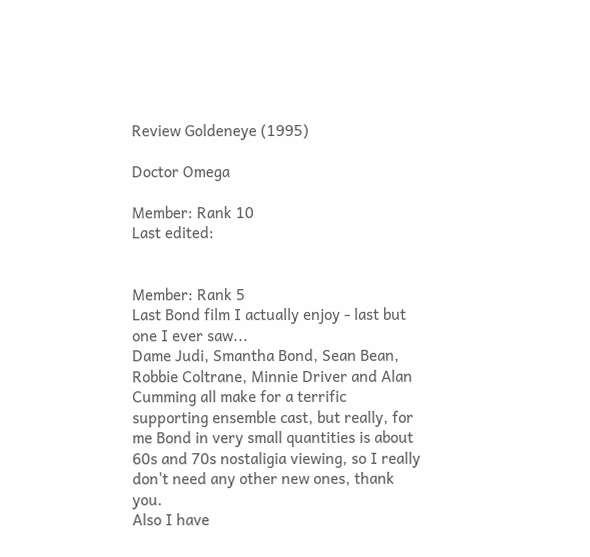Review Goldeneye (1995)

Doctor Omega

Member: Rank 10
Last edited:


Member: Rank 5
Last Bond film I actually enjoy - last but one I ever saw...
Dame Judi, Smantha Bond, Sean Bean, Robbie Coltrane, Minnie Driver and Alan Cumming all make for a terrific supporting ensemble cast, but really, for me Bond in very small quantities is about 60s and 70s nostaligia viewing, so I really don't need any other new ones, thank you.
Also I have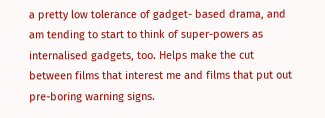a pretty low tolerance of gadget- based drama, and am tending to start to think of super-powers as internalised gadgets, too. Helps make the cut between films that interest me and films that put out pre-boring warning signs.